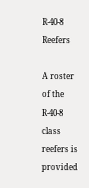R-40-8 Reefers

A roster of the R-40-8 class reefers is provided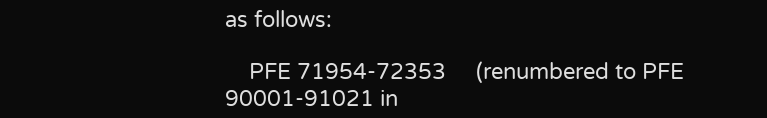as follows:

    PFE 71954-72353     (renumbered to PFE 90001-91021 in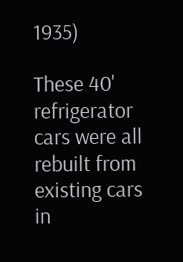1935)

These 40' refrigerator cars were all rebuilt from existing cars in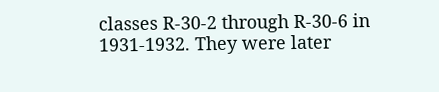classes R-30-2 through R-30-6 in 1931-1932. They were later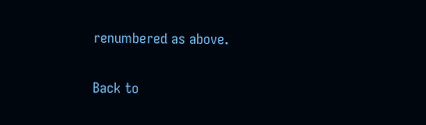renumbered as above.

Back to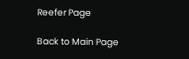Reefer Page

Back to Main Page